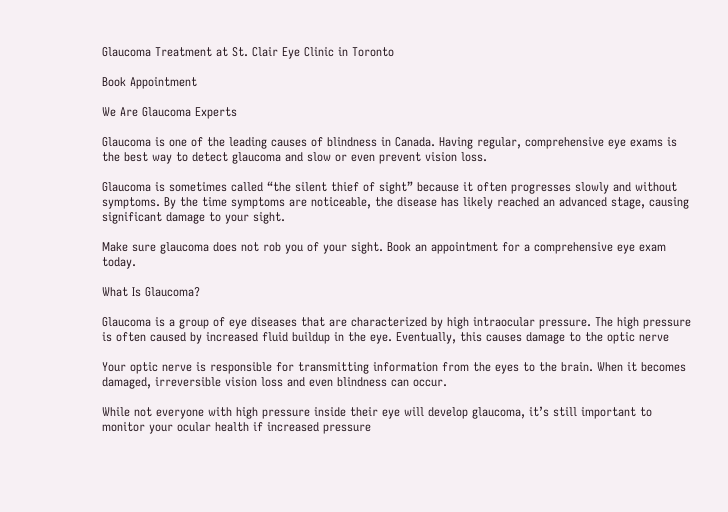Glaucoma Treatment at St. Clair Eye Clinic in Toronto

Book Appointment

We Are Glaucoma Experts

Glaucoma is one of the leading causes of blindness in Canada. Having regular, comprehensive eye exams is the best way to detect glaucoma and slow or even prevent vision loss.

Glaucoma is sometimes called “the silent thief of sight” because it often progresses slowly and without symptoms. By the time symptoms are noticeable, the disease has likely reached an advanced stage, causing significant damage to your sight.

Make sure glaucoma does not rob you of your sight. Book an appointment for a comprehensive eye exam today.

What Is Glaucoma?

Glaucoma is a group of eye diseases that are characterized by high intraocular pressure. The high pressure is often caused by increased fluid buildup in the eye. Eventually, this causes damage to the optic nerve

Your optic nerve is responsible for transmitting information from the eyes to the brain. When it becomes damaged, irreversible vision loss and even blindness can occur.

While not everyone with high pressure inside their eye will develop glaucoma, it’s still important to monitor your ocular health if increased pressure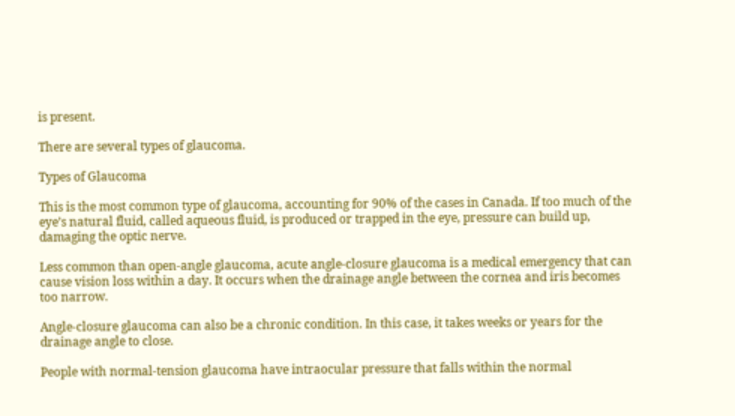is present.

There are several types of glaucoma.

Types of Glaucoma

This is the most common type of glaucoma, accounting for 90% of the cases in Canada. If too much of the eye’s natural fluid, called aqueous fluid, is produced or trapped in the eye, pressure can build up, damaging the optic nerve.

Less common than open-angle glaucoma, acute angle-closure glaucoma is a medical emergency that can cause vision loss within a day. It occurs when the drainage angle between the cornea and iris becomes too narrow.

Angle-closure glaucoma can also be a chronic condition. In this case, it takes weeks or years for the drainage angle to close.

People with normal-tension glaucoma have intraocular pressure that falls within the normal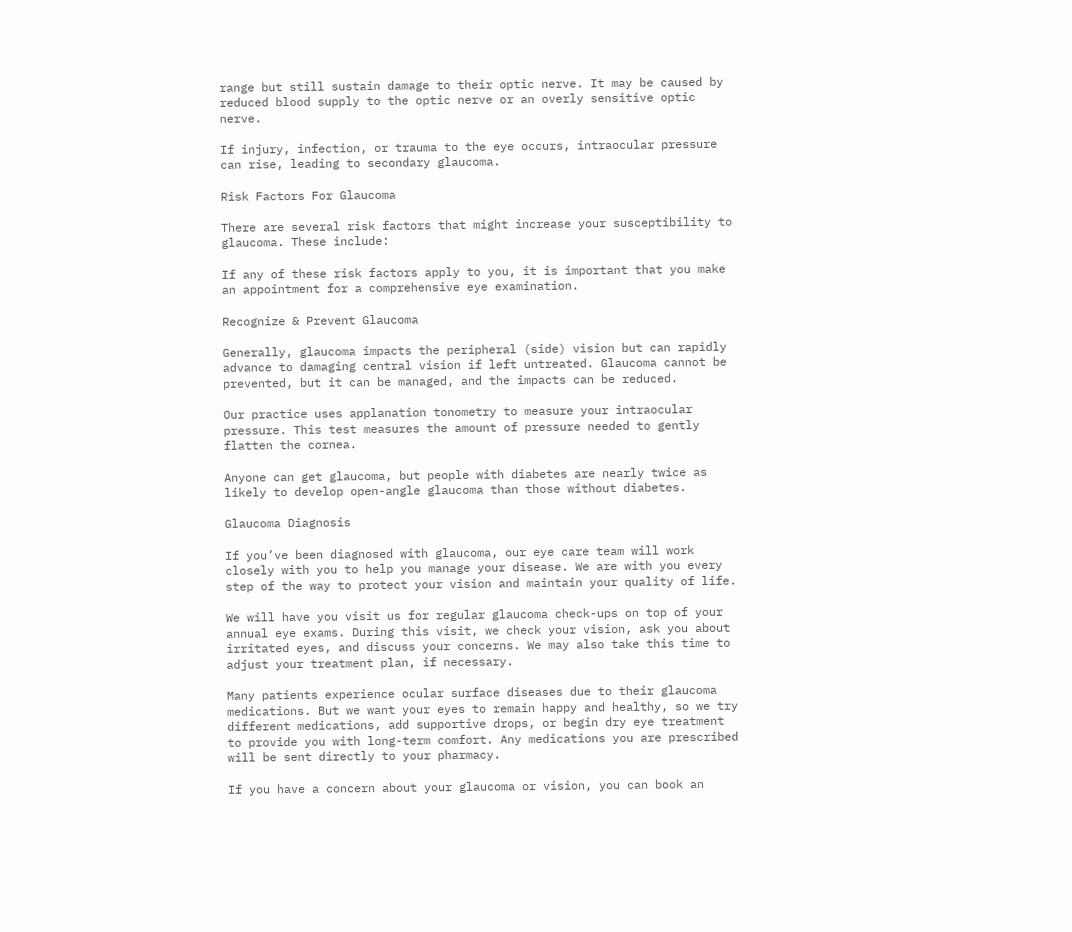range but still sustain damage to their optic nerve. It may be caused by reduced blood supply to the optic nerve or an overly sensitive optic nerve.

If injury, infection, or trauma to the eye occurs, intraocular pressure can rise, leading to secondary glaucoma.

Risk Factors For Glaucoma

There are several risk factors that might increase your susceptibility to glaucoma. These include:

If any of these risk factors apply to you, it is important that you make an appointment for a comprehensive eye examination.

Recognize & Prevent Glaucoma

Generally, glaucoma impacts the peripheral (side) vision but can rapidly advance to damaging central vision if left untreated. Glaucoma cannot be prevented, but it can be managed, and the impacts can be reduced.

Our practice uses applanation tonometry to measure your intraocular pressure. This test measures the amount of pressure needed to gently flatten the cornea.

Anyone can get glaucoma, but people with diabetes are nearly twice as likely to develop open-angle glaucoma than those without diabetes.

Glaucoma Diagnosis

If you’ve been diagnosed with glaucoma, our eye care team will work closely with you to help you manage your disease. We are with you every step of the way to protect your vision and maintain your quality of life.

We will have you visit us for regular glaucoma check-ups on top of your annual eye exams. During this visit, we check your vision, ask you about irritated eyes, and discuss your concerns. We may also take this time to adjust your treatment plan, if necessary.

Many patients experience ocular surface diseases due to their glaucoma medications. But we want your eyes to remain happy and healthy, so we try different medications, add supportive drops, or begin dry eye treatment to provide you with long-term comfort. Any medications you are prescribed will be sent directly to your pharmacy.

If you have a concern about your glaucoma or vision, you can book an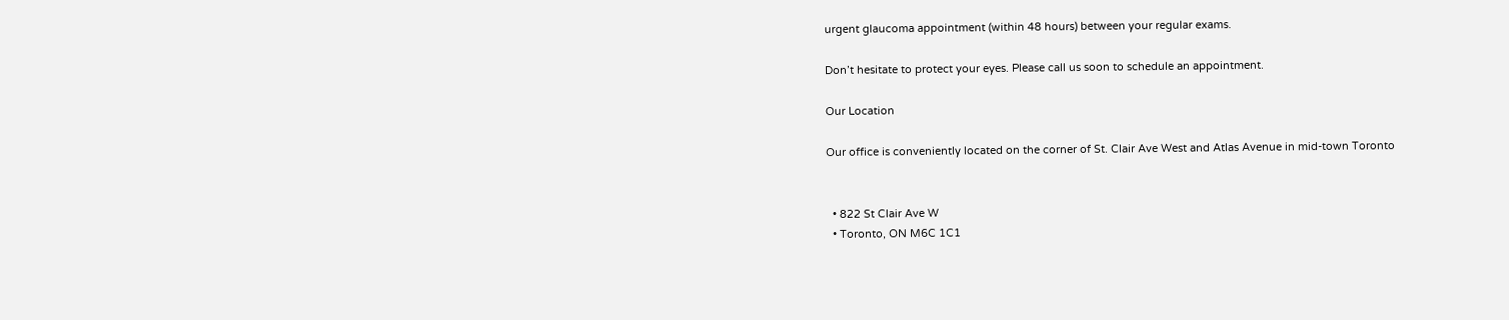urgent glaucoma appointment (within 48 hours) between your regular exams.

Don’t hesitate to protect your eyes. Please call us soon to schedule an appointment.

Our Location

Our office is conveniently located on the corner of St. Clair Ave West and Atlas Avenue in mid-town Toronto


  • 822 St Clair Ave W
  • Toronto, ON M6C 1C1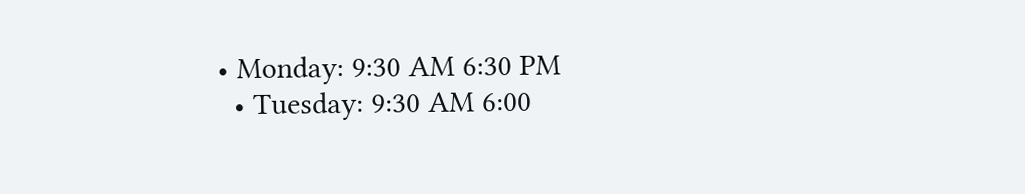• Monday: 9:30 AM 6:30 PM
  • Tuesday: 9:30 AM 6:00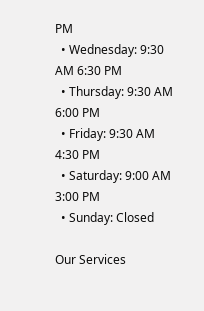PM
  • Wednesday: 9:30 AM 6:30 PM
  • Thursday: 9:30 AM 6:00 PM
  • Friday: 9:30 AM 4:30 PM
  • Saturday: 9:00 AM 3:00 PM
  • Sunday: Closed

Our Services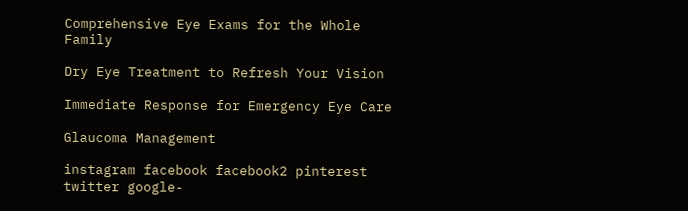Comprehensive Eye Exams for the Whole Family

Dry Eye Treatment to Refresh Your Vision

Immediate Response for Emergency Eye Care

Glaucoma Management

instagram facebook facebook2 pinterest twitter google-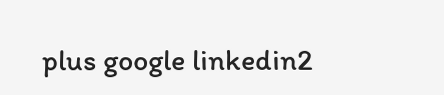plus google linkedin2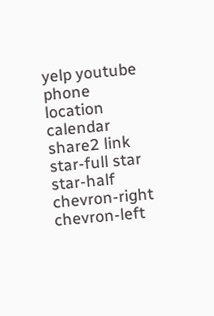yelp youtube phone location calendar share2 link star-full star star-half chevron-right chevron-left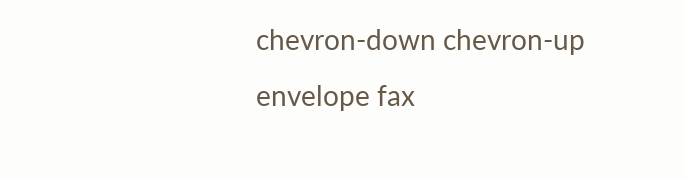chevron-down chevron-up envelope fax